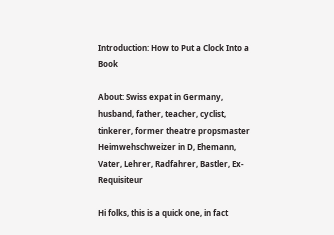Introduction: How to Put a Clock Into a Book

About: Swiss expat in Germany, husband, father, teacher, cyclist, tinkerer, former theatre propsmaster       Heimwehschweizer in D, Ehemann, Vater, Lehrer, Radfahrer, Bastler, Ex-Requisiteur

Hi folks, this is a quick one, in fact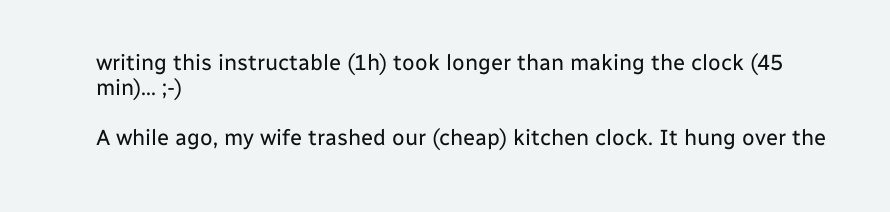writing this instructable (1h) took longer than making the clock (45 min)... ;-)

A while ago, my wife trashed our (cheap) kitchen clock. It hung over the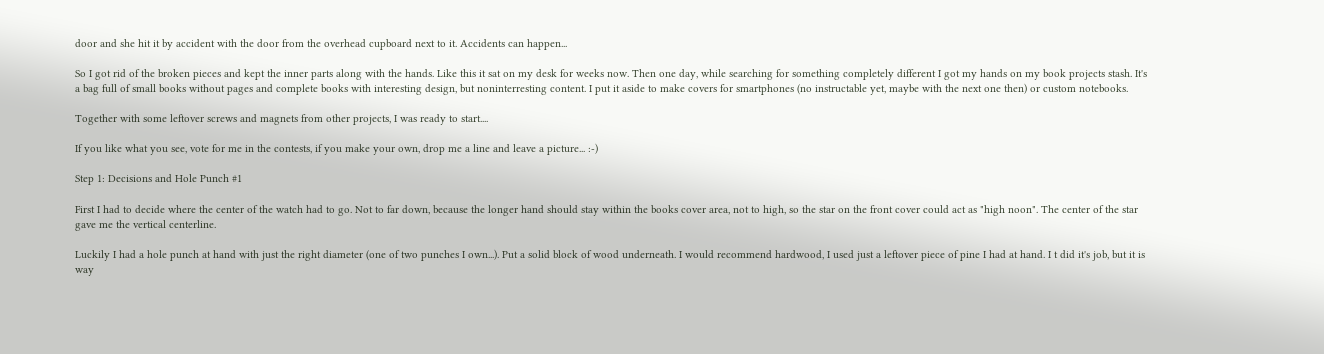door and she hit it by accident with the door from the overhead cupboard next to it. Accidents can happen...

So I got rid of the broken pieces and kept the inner parts along with the hands. Like this it sat on my desk for weeks now. Then one day, while searching for something completely different I got my hands on my book projects stash. It's a bag full of small books without pages and complete books with interesting design, but noninterresting content. I put it aside to make covers for smartphones (no instructable yet, maybe with the next one then) or custom notebooks.

Together with some leftover screws and magnets from other projects, I was ready to start....

If you like what you see, vote for me in the contests, if you make your own, drop me a line and leave a picture... :-)

Step 1: Decisions and Hole Punch #1

First I had to decide where the center of the watch had to go. Not to far down, because the longer hand should stay within the books cover area, not to high, so the star on the front cover could act as "high noon". The center of the star gave me the vertical centerline.

Luckily I had a hole punch at hand with just the right diameter (one of two punches I own...). Put a solid block of wood underneath. I would recommend hardwood, I used just a leftover piece of pine I had at hand. I t did it's job, but it is way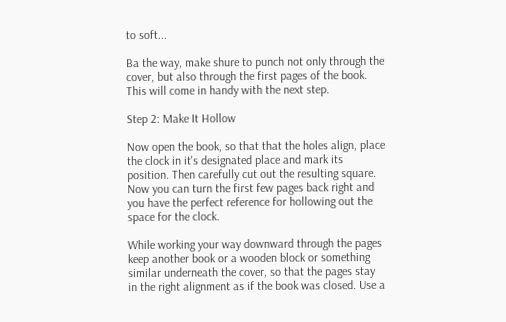to soft...

Ba the way, make shure to punch not only through the cover, but also through the first pages of the book. This will come in handy with the next step.

Step 2: Make It Hollow

Now open the book, so that that the holes align, place the clock in it's designated place and mark its position. Then carefully cut out the resulting square. Now you can turn the first few pages back right and you have the perfect reference for hollowing out the space for the clock.

While working your way downward through the pages keep another book or a wooden block or something similar underneath the cover, so that the pages stay in the right alignment as if the book was closed. Use a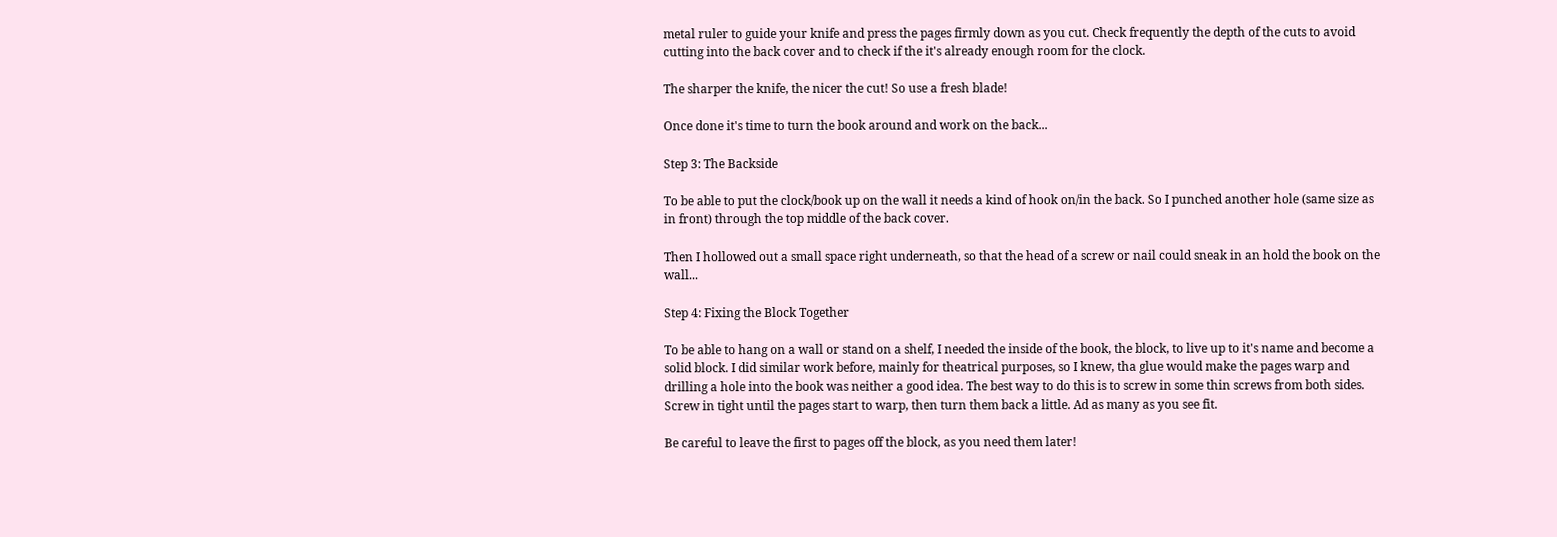metal ruler to guide your knife and press the pages firmly down as you cut. Check frequently the depth of the cuts to avoid cutting into the back cover and to check if the it's already enough room for the clock.

The sharper the knife, the nicer the cut! So use a fresh blade!

Once done it's time to turn the book around and work on the back...

Step 3: The Backside

To be able to put the clock/book up on the wall it needs a kind of hook on/in the back. So I punched another hole (same size as in front) through the top middle of the back cover.

Then I hollowed out a small space right underneath, so that the head of a screw or nail could sneak in an hold the book on the wall...

Step 4: Fixing the Block Together

To be able to hang on a wall or stand on a shelf, I needed the inside of the book, the block, to live up to it's name and become a solid block. I did similar work before, mainly for theatrical purposes, so I knew, tha glue would make the pages warp and drilling a hole into the book was neither a good idea. The best way to do this is to screw in some thin screws from both sides. Screw in tight until the pages start to warp, then turn them back a little. Ad as many as you see fit.

Be careful to leave the first to pages off the block, as you need them later!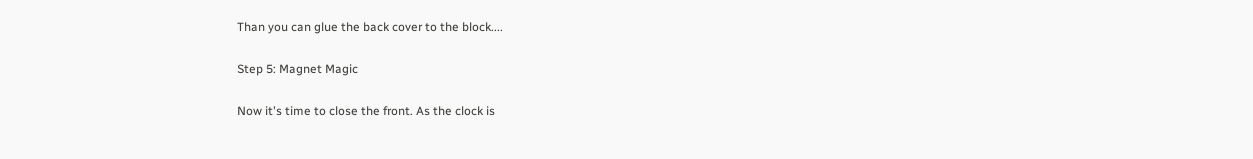Than you can glue the back cover to the block....

Step 5: Magnet Magic

Now it's time to close the front. As the clock is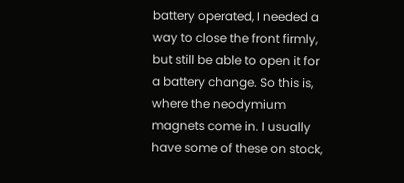battery operated, I needed a way to close the front firmly, but still be able to open it for a battery change. So this is, where the neodymium magnets come in. I usually have some of these on stock,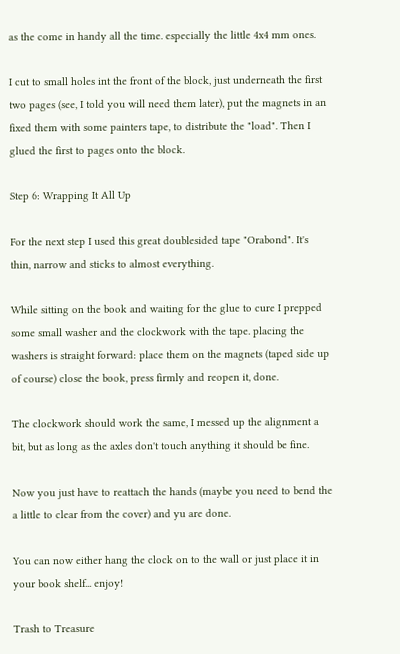as the come in handy all the time. especially the little 4x4 mm ones.

I cut to small holes int the front of the block, just underneath the first two pages (see, I told you will need them later), put the magnets in an fixed them with some painters tape, to distribute the "load". Then I glued the first to pages onto the block.

Step 6: Wrapping It All Up

For the next step I used this great doublesided tape "Orabond". It's thin, narrow and sticks to almost everything.

While sitting on the book and waiting for the glue to cure I prepped some small washer and the clockwork with the tape. placing the washers is straight forward: place them on the magnets (taped side up of course) close the book, press firmly and reopen it, done.

The clockwork should work the same, I messed up the alignment a bit, but as long as the axles don't touch anything it should be fine.

Now you just have to reattach the hands (maybe you need to bend the a little to clear from the cover) and yu are done.

You can now either hang the clock on to the wall or just place it in your book shelf... enjoy!

Trash to Treasure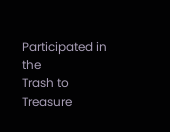Participated in the
Trash to Treasure